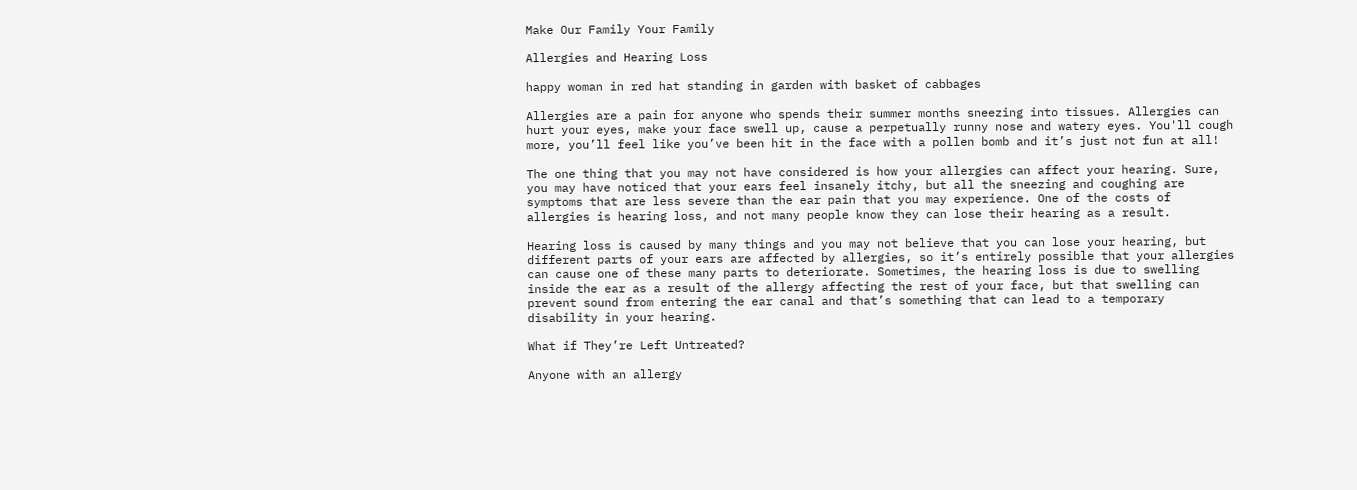Make Our Family Your Family

Allergies and Hearing Loss

happy woman in red hat standing in garden with basket of cabbages

Allergies are a pain for anyone who spends their summer months sneezing into tissues. Allergies can hurt your eyes, make your face swell up, cause a perpetually runny nose and watery eyes. You'll cough more, you’ll feel like you’ve been hit in the face with a pollen bomb and it’s just not fun at all!

The one thing that you may not have considered is how your allergies can affect your hearing. Sure, you may have noticed that your ears feel insanely itchy, but all the sneezing and coughing are symptoms that are less severe than the ear pain that you may experience. One of the costs of allergies is hearing loss, and not many people know they can lose their hearing as a result.

Hearing loss is caused by many things and you may not believe that you can lose your hearing, but different parts of your ears are affected by allergies, so it’s entirely possible that your allergies can cause one of these many parts to deteriorate. Sometimes, the hearing loss is due to swelling inside the ear as a result of the allergy affecting the rest of your face, but that swelling can prevent sound from entering the ear canal and that’s something that can lead to a temporary disability in your hearing.

What if They’re Left Untreated?

Anyone with an allergy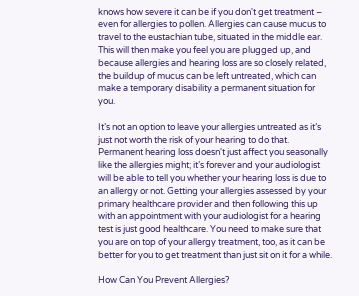knows how severe it can be if you don't get treatment – even for allergies to pollen. Allergies can cause mucus to travel to the eustachian tube, situated in the middle ear. This will then make you feel you are plugged up, and because allergies and hearing loss are so closely related, the buildup of mucus can be left untreated, which can make a temporary disability a permanent situation for you.

It’s not an option to leave your allergies untreated as it’s just not worth the risk of your hearing to do that. Permanent hearing loss doesn't just affect you seasonally like the allergies might; it’s forever and your audiologist will be able to tell you whether your hearing loss is due to an allergy or not. Getting your allergies assessed by your primary healthcare provider and then following this up with an appointment with your audiologist for a hearing test is just good healthcare. You need to make sure that you are on top of your allergy treatment, too, as it can be better for you to get treatment than just sit on it for a while.

How Can You Prevent Allergies?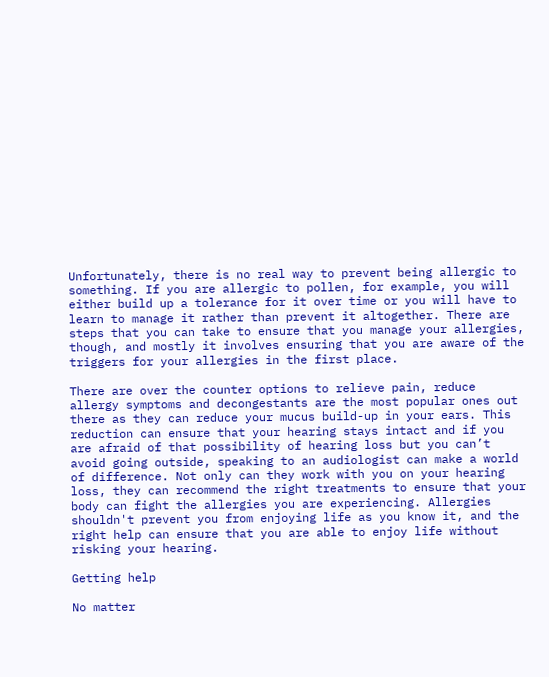Unfortunately, there is no real way to prevent being allergic to something. If you are allergic to pollen, for example, you will either build up a tolerance for it over time or you will have to learn to manage it rather than prevent it altogether. There are steps that you can take to ensure that you manage your allergies, though, and mostly it involves ensuring that you are aware of the triggers for your allergies in the first place.

There are over the counter options to relieve pain, reduce allergy symptoms and decongestants are the most popular ones out there as they can reduce your mucus build-up in your ears. This reduction can ensure that your hearing stays intact and if you are afraid of that possibility of hearing loss but you can’t avoid going outside, speaking to an audiologist can make a world of difference. Not only can they work with you on your hearing loss, they can recommend the right treatments to ensure that your body can fight the allergies you are experiencing. Allergies shouldn't prevent you from enjoying life as you know it, and the right help can ensure that you are able to enjoy life without risking your hearing.

Getting help

No matter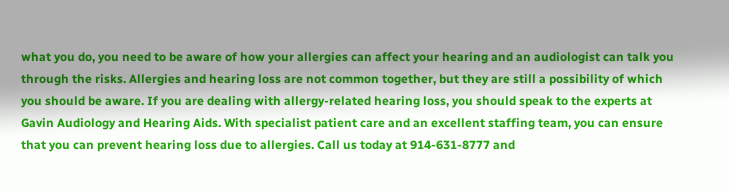what you do, you need to be aware of how your allergies can affect your hearing and an audiologist can talk you through the risks. Allergies and hearing loss are not common together, but they are still a possibility of which you should be aware. If you are dealing with allergy-related hearing loss, you should speak to the experts at Gavin Audiology and Hearing Aids. With specialist patient care and an excellent staffing team, you can ensure that you can prevent hearing loss due to allergies. Call us today at 914-631-8777 and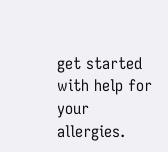get started with help for your allergies.